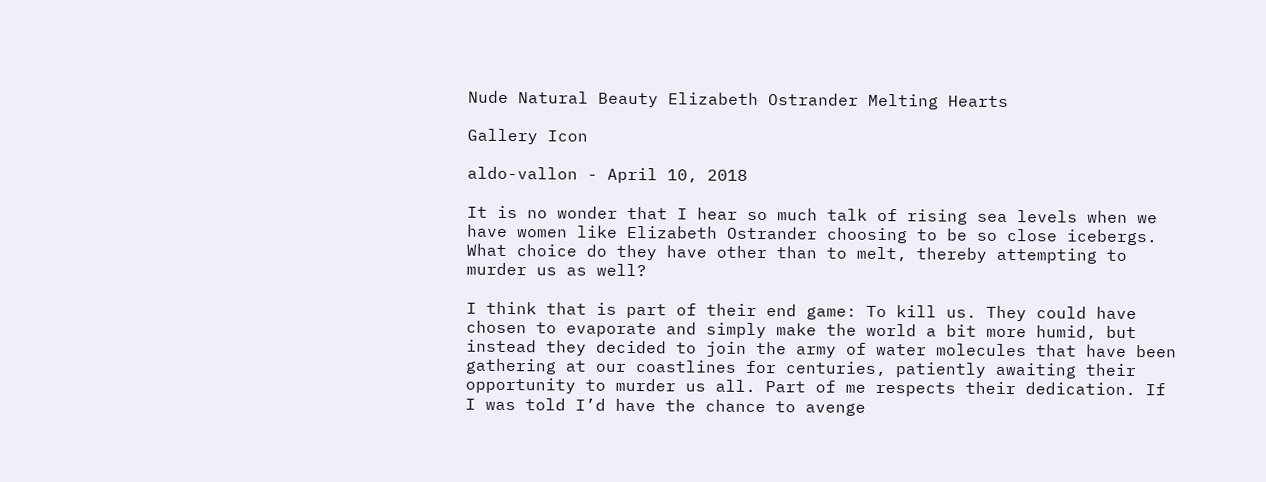Nude Natural Beauty Elizabeth Ostrander Melting Hearts

Gallery Icon

aldo-vallon - April 10, 2018

It is no wonder that I hear so much talk of rising sea levels when we have women like Elizabeth Ostrander choosing to be so close icebergs. What choice do they have other than to melt, thereby attempting to murder us as well?

I think that is part of their end game: To kill us. They could have chosen to evaporate and simply make the world a bit more humid, but instead they decided to join the army of water molecules that have been gathering at our coastlines for centuries, patiently awaiting their opportunity to murder us all. Part of me respects their dedication. If I was told I’d have the chance to avenge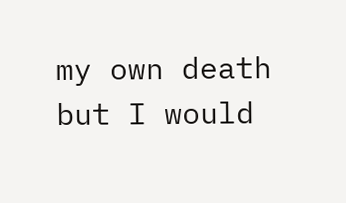my own death but I would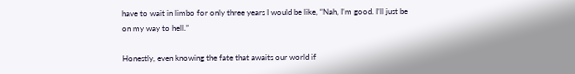have to wait in limbo for only three years I would be like, “Nah, I’m good. I’ll just be on my way to hell.”

Honestly, even knowing the fate that awaits our world if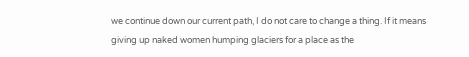we continue down our current path, I do not care to change a thing. If it means giving up naked women humping glaciers for a place as the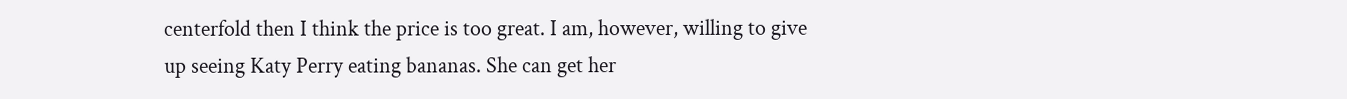centerfold then I think the price is too great. I am, however, willing to give up seeing Katy Perry eating bananas. She can get her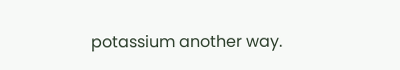potassium another way.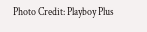Photo Credit: Playboy Plus